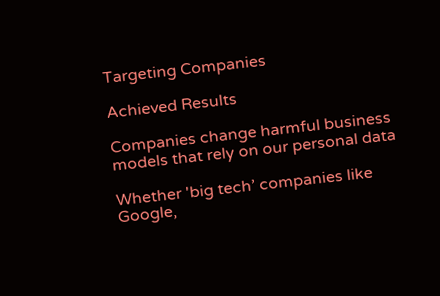Targeting Companies

Achieved Results

Companies change harmful business models that rely on our personal data

Whether 'big tech’ companies like Google,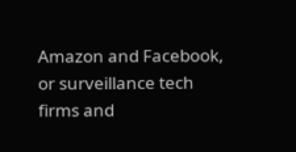Amazon and Facebook, or surveillance tech firms and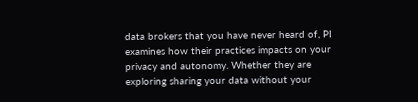data brokers that you have never heard of, PI examines how their practices impacts on your privacy and autonomy. Whether they are exploring sharing your data without your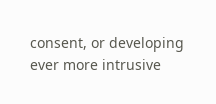consent, or developing ever more intrusive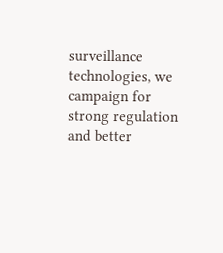surveillance technologies, we campaign for strong regulation and better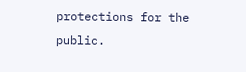protections for the public.